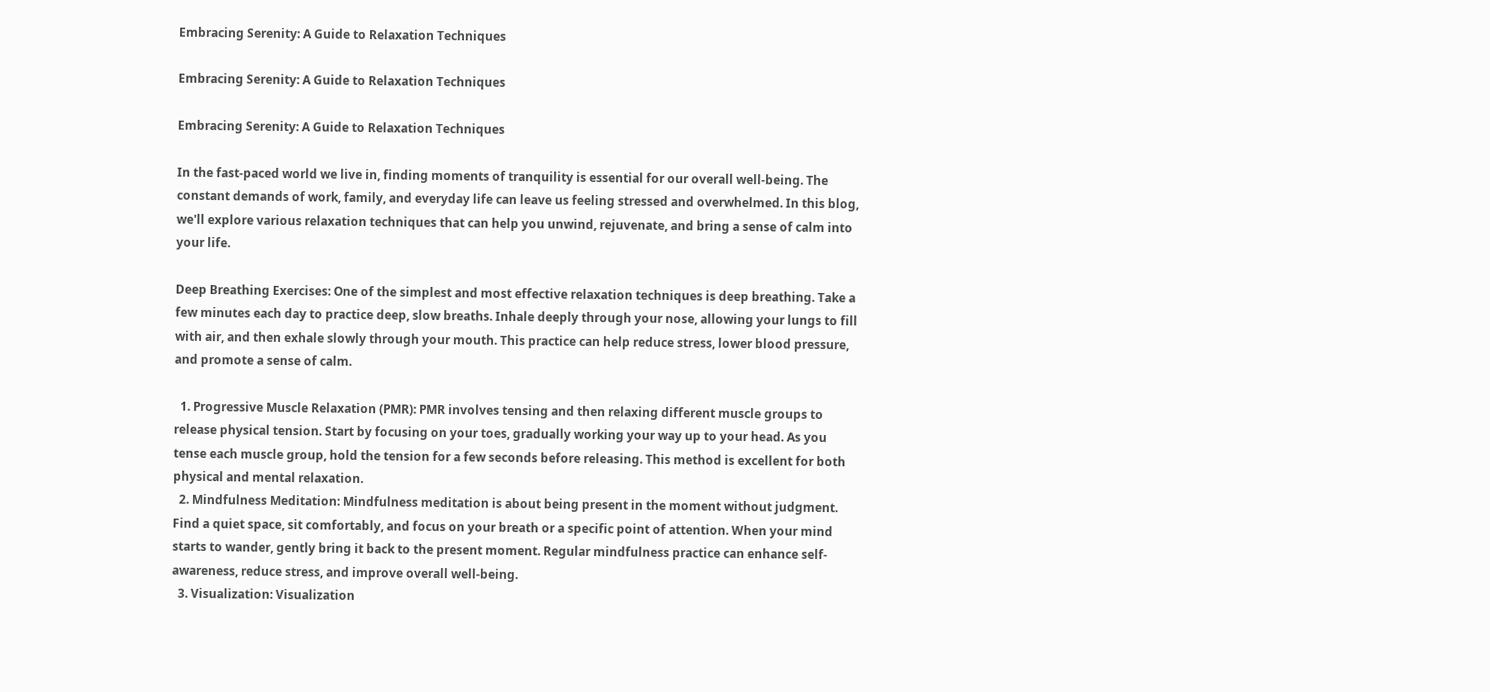Embracing Serenity: A Guide to Relaxation Techniques

Embracing Serenity: A Guide to Relaxation Techniques

Embracing Serenity: A Guide to Relaxation Techniques

In the fast-paced world we live in, finding moments of tranquility is essential for our overall well-being. The constant demands of work, family, and everyday life can leave us feeling stressed and overwhelmed. In this blog, we'll explore various relaxation techniques that can help you unwind, rejuvenate, and bring a sense of calm into your life.

Deep Breathing Exercises: One of the simplest and most effective relaxation techniques is deep breathing. Take a few minutes each day to practice deep, slow breaths. Inhale deeply through your nose, allowing your lungs to fill with air, and then exhale slowly through your mouth. This practice can help reduce stress, lower blood pressure, and promote a sense of calm.

  1. Progressive Muscle Relaxation (PMR): PMR involves tensing and then relaxing different muscle groups to release physical tension. Start by focusing on your toes, gradually working your way up to your head. As you tense each muscle group, hold the tension for a few seconds before releasing. This method is excellent for both physical and mental relaxation.
  2. Mindfulness Meditation: Mindfulness meditation is about being present in the moment without judgment. Find a quiet space, sit comfortably, and focus on your breath or a specific point of attention. When your mind starts to wander, gently bring it back to the present moment. Regular mindfulness practice can enhance self-awareness, reduce stress, and improve overall well-being.
  3. Visualization: Visualization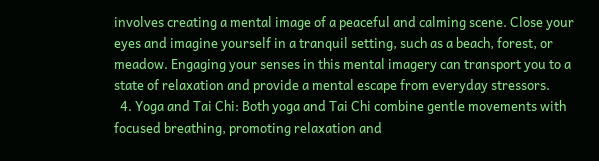involves creating a mental image of a peaceful and calming scene. Close your eyes and imagine yourself in a tranquil setting, such as a beach, forest, or meadow. Engaging your senses in this mental imagery can transport you to a state of relaxation and provide a mental escape from everyday stressors.
  4. Yoga and Tai Chi: Both yoga and Tai Chi combine gentle movements with focused breathing, promoting relaxation and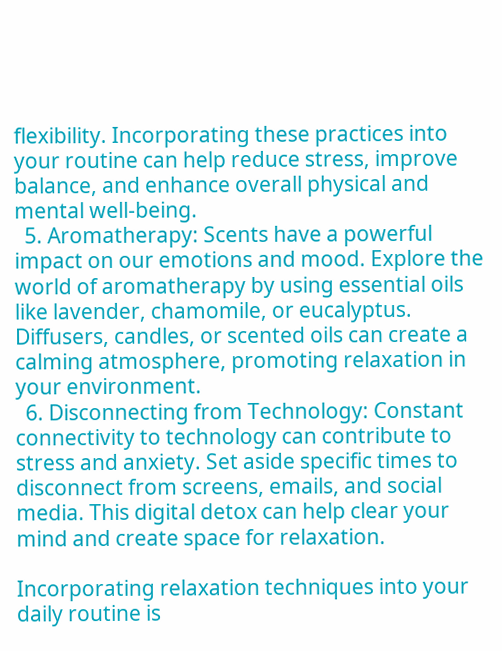flexibility. Incorporating these practices into your routine can help reduce stress, improve balance, and enhance overall physical and mental well-being.
  5. Aromatherapy: Scents have a powerful impact on our emotions and mood. Explore the world of aromatherapy by using essential oils like lavender, chamomile, or eucalyptus. Diffusers, candles, or scented oils can create a calming atmosphere, promoting relaxation in your environment.
  6. Disconnecting from Technology: Constant connectivity to technology can contribute to stress and anxiety. Set aside specific times to disconnect from screens, emails, and social media. This digital detox can help clear your mind and create space for relaxation.

Incorporating relaxation techniques into your daily routine is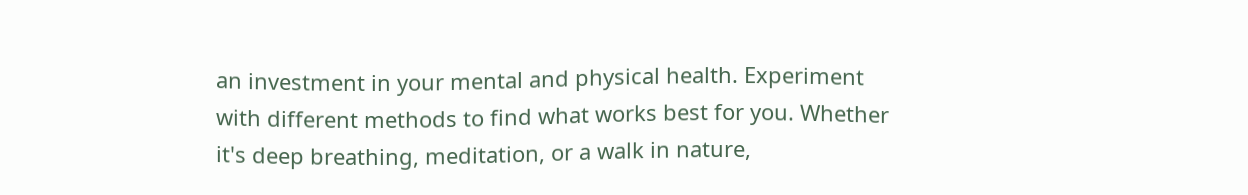an investment in your mental and physical health. Experiment with different methods to find what works best for you. Whether it's deep breathing, meditation, or a walk in nature,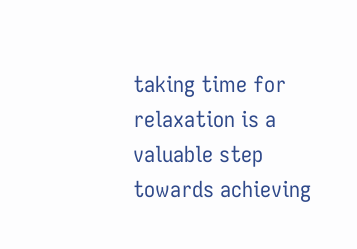taking time for relaxation is a valuable step towards achieving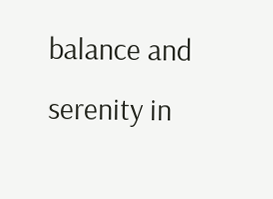balance and serenity in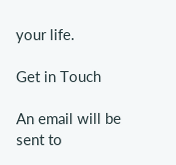your life.

Get in Touch

An email will be sent to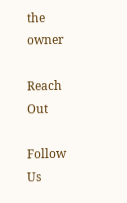the owner

Reach Out

Follow Us